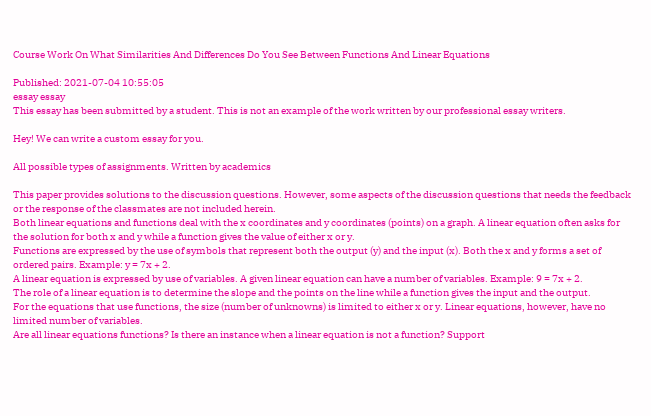Course Work On What Similarities And Differences Do You See Between Functions And Linear Equations

Published: 2021-07-04 10:55:05
essay essay
This essay has been submitted by a student. This is not an example of the work written by our professional essay writers.

Hey! We can write a custom essay for you.

All possible types of assignments. Written by academics

This paper provides solutions to the discussion questions. However, some aspects of the discussion questions that needs the feedback or the response of the classmates are not included herein.
Both linear equations and functions deal with the x coordinates and y coordinates (points) on a graph. A linear equation often asks for the solution for both x and y while a function gives the value of either x or y.
Functions are expressed by the use of symbols that represent both the output (y) and the input (x). Both the x and y forms a set of ordered pairs. Example: y = 7x + 2.
A linear equation is expressed by use of variables. A given linear equation can have a number of variables. Example: 9 = 7x + 2.
The role of a linear equation is to determine the slope and the points on the line while a function gives the input and the output.
For the equations that use functions, the size (number of unknowns) is limited to either x or y. Linear equations, however, have no limited number of variables.
Are all linear equations functions? Is there an instance when a linear equation is not a function? Support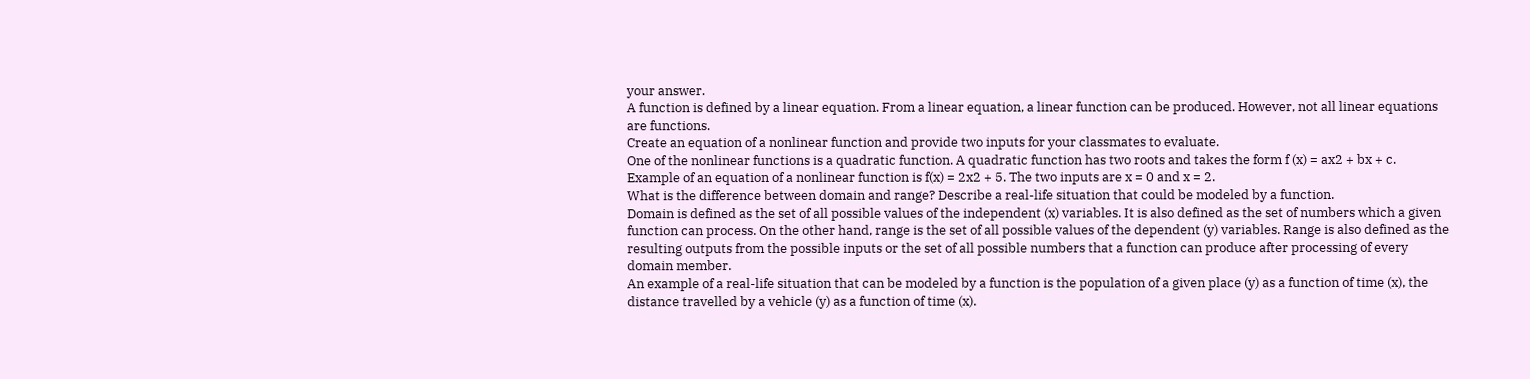your answer.
A function is defined by a linear equation. From a linear equation, a linear function can be produced. However, not all linear equations are functions.
Create an equation of a nonlinear function and provide two inputs for your classmates to evaluate.
One of the nonlinear functions is a quadratic function. A quadratic function has two roots and takes the form f (x) = ax2 + bx + c. Example of an equation of a nonlinear function is f(x) = 2x2 + 5. The two inputs are x = 0 and x = 2.
What is the difference between domain and range? Describe a real-life situation that could be modeled by a function.
Domain is defined as the set of all possible values of the independent (x) variables. It is also defined as the set of numbers which a given function can process. On the other hand, range is the set of all possible values of the dependent (y) variables. Range is also defined as the resulting outputs from the possible inputs or the set of all possible numbers that a function can produce after processing of every domain member.
An example of a real-life situation that can be modeled by a function is the population of a given place (y) as a function of time (x), the distance travelled by a vehicle (y) as a function of time (x).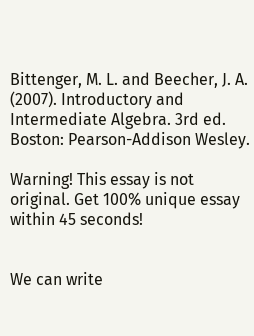Bittenger, M. L. and Beecher, J. A. (2007). Introductory and Intermediate Algebra. 3rd ed. Boston: Pearson-Addison Wesley.

Warning! This essay is not original. Get 100% unique essay within 45 seconds!


We can write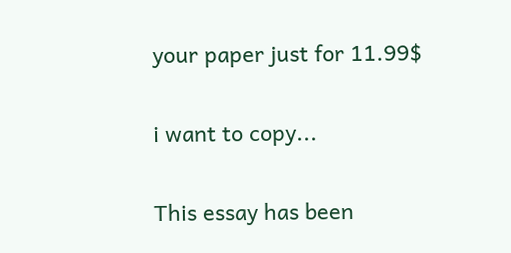your paper just for 11.99$

i want to copy...

This essay has been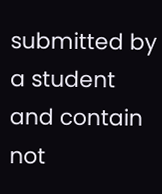submitted by a student and contain not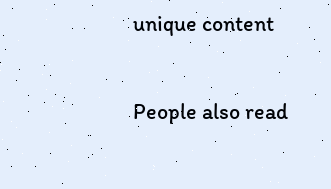unique content

People also read